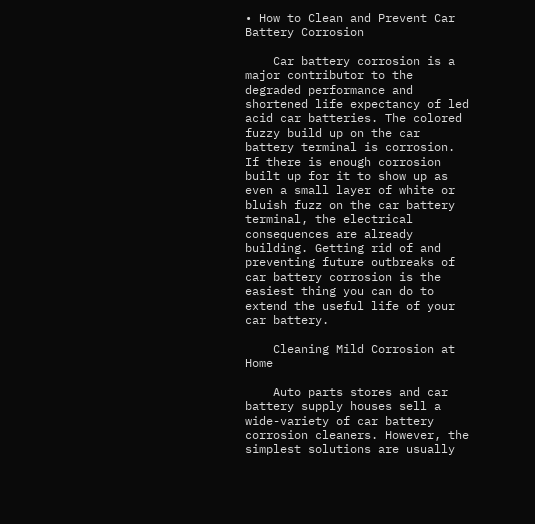• How to Clean and Prevent Car Battery Corrosion

    Car battery corrosion is a major contributor to the degraded performance and shortened life expectancy of led acid car batteries. The colored fuzzy build up on the car battery terminal is corrosion. If there is enough corrosion built up for it to show up as even a small layer of white or bluish fuzz on the car battery terminal, the electrical consequences are already building. Getting rid of and preventing future outbreaks of car battery corrosion is the easiest thing you can do to extend the useful life of your car battery.

    Cleaning Mild Corrosion at Home

    Auto parts stores and car battery supply houses sell a wide-variety of car battery corrosion cleaners. However, the simplest solutions are usually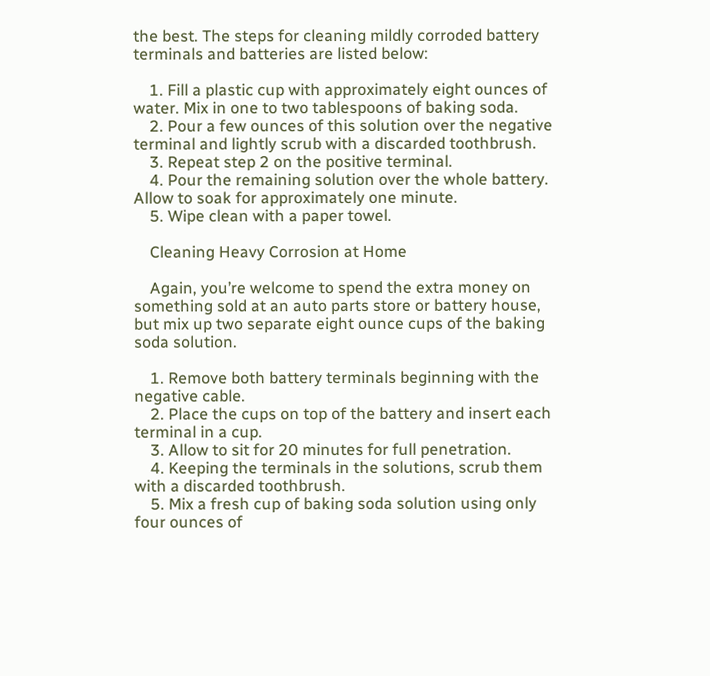the best. The steps for cleaning mildly corroded battery terminals and batteries are listed below:

    1. Fill a plastic cup with approximately eight ounces of water. Mix in one to two tablespoons of baking soda.
    2. Pour a few ounces of this solution over the negative terminal and lightly scrub with a discarded toothbrush.
    3. Repeat step 2 on the positive terminal.
    4. Pour the remaining solution over the whole battery. Allow to soak for approximately one minute.
    5. Wipe clean with a paper towel.

    Cleaning Heavy Corrosion at Home

    Again, you’re welcome to spend the extra money on something sold at an auto parts store or battery house, but mix up two separate eight ounce cups of the baking soda solution.

    1. Remove both battery terminals beginning with the negative cable.
    2. Place the cups on top of the battery and insert each terminal in a cup.
    3. Allow to sit for 20 minutes for full penetration.
    4. Keeping the terminals in the solutions, scrub them with a discarded toothbrush.
    5. Mix a fresh cup of baking soda solution using only four ounces of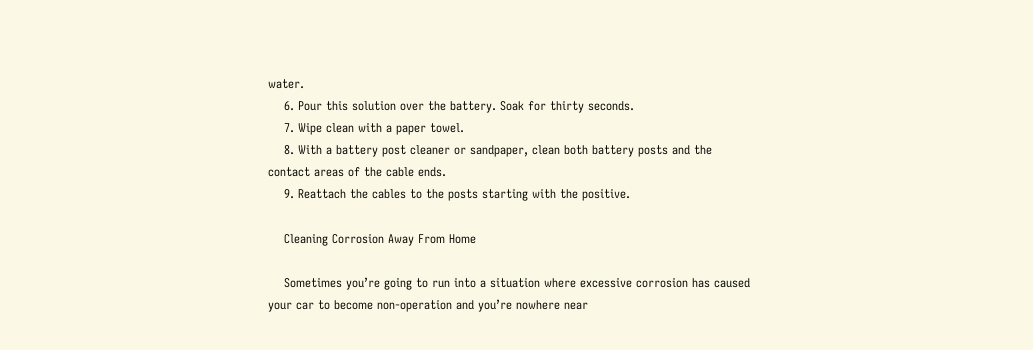water.
    6. Pour this solution over the battery. Soak for thirty seconds.
    7. Wipe clean with a paper towel.
    8. With a battery post cleaner or sandpaper, clean both battery posts and the contact areas of the cable ends.
    9. Reattach the cables to the posts starting with the positive.

    Cleaning Corrosion Away From Home

    Sometimes you’re going to run into a situation where excessive corrosion has caused your car to become non-operation and you’re nowhere near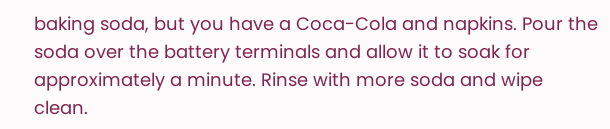baking soda, but you have a Coca-Cola and napkins. Pour the soda over the battery terminals and allow it to soak for approximately a minute. Rinse with more soda and wipe clean.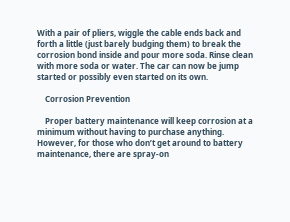With a pair of pliers, wiggle the cable ends back and forth a little (just barely budging them) to break the corrosion bond inside and pour more soda. Rinse clean with more soda or water. The car can now be jump started or possibly even started on its own.

    Corrosion Prevention

    Proper battery maintenance will keep corrosion at a minimum without having to purchase anything. However, for those who don’t get around to battery maintenance, there are spray-on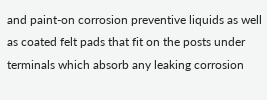and paint-on corrosion preventive liquids as well as coated felt pads that fit on the posts under terminals which absorb any leaking corrosion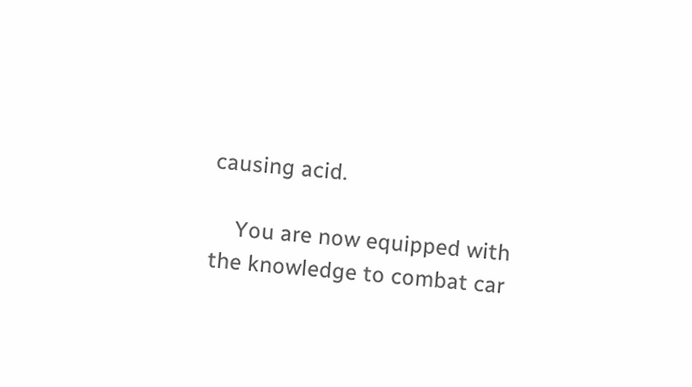causing acid.

    You are now equipped with the knowledge to combat car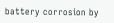battery corrosion by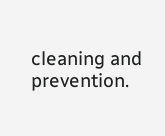cleaning and prevention.